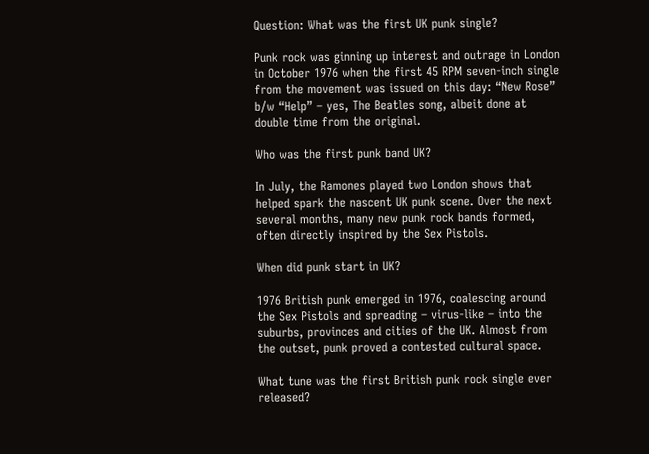Question: What was the first UK punk single?

Punk rock was ginning up interest and outrage in London in October 1976 when the first 45 RPM seven-inch single from the movement was issued on this day: “New Rose” b/w “Help” – yes, The Beatles song, albeit done at double time from the original.

Who was the first punk band UK?

In July, the Ramones played two London shows that helped spark the nascent UK punk scene. Over the next several months, many new punk rock bands formed, often directly inspired by the Sex Pistols.

When did punk start in UK?

1976 British punk emerged in 1976, coalescing around the Sex Pistols and spreading – virus-like – into the suburbs, provinces and cities of the UK. Almost from the outset, punk proved a contested cultural space.

What tune was the first British punk rock single ever released?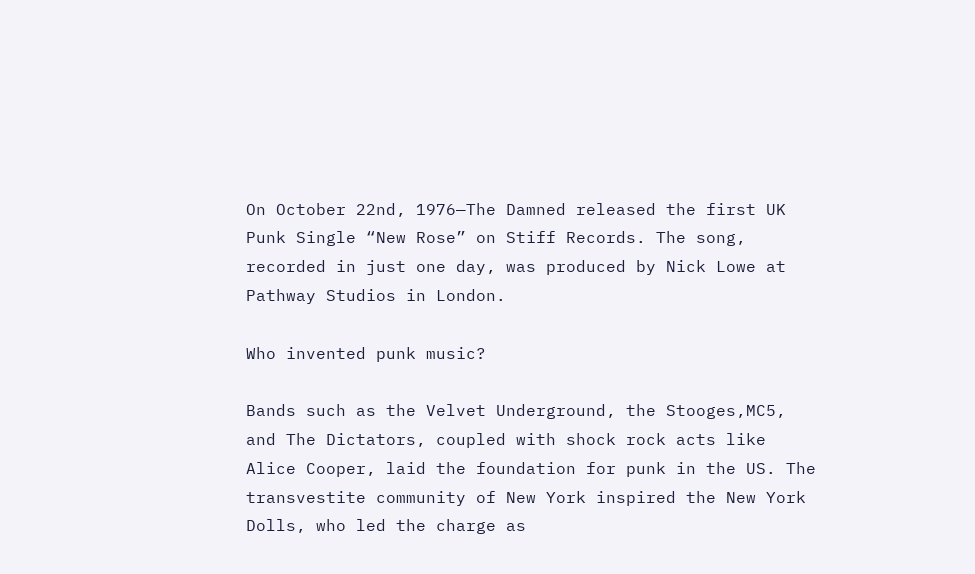On October 22nd, 1976—The Damned released the first UK Punk Single “New Rose” on Stiff Records. The song, recorded in just one day, was produced by Nick Lowe at Pathway Studios in London.

Who invented punk music?

Bands such as the Velvet Underground, the Stooges,MC5, and The Dictators, coupled with shock rock acts like Alice Cooper, laid the foundation for punk in the US. The transvestite community of New York inspired the New York Dolls, who led the charge as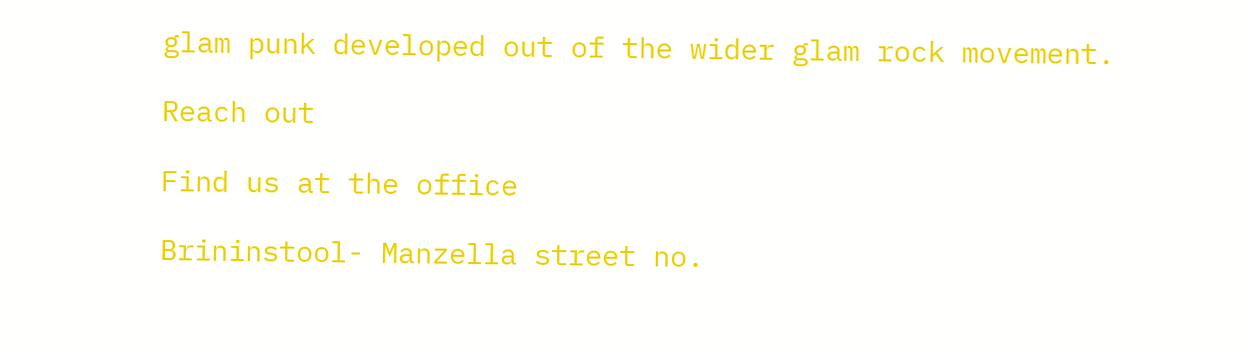glam punk developed out of the wider glam rock movement.

Reach out

Find us at the office

Brininstool- Manzella street no.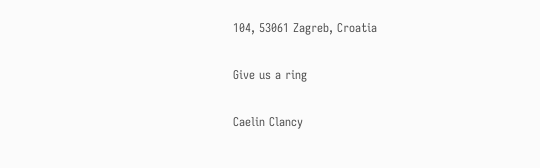104, 53061 Zagreb, Croatia

Give us a ring

Caelin Clancy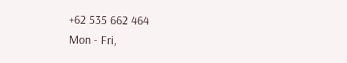+62 535 662 464
Mon - Fri,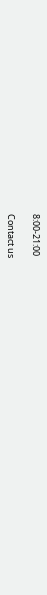8:00-21:00

Contact us